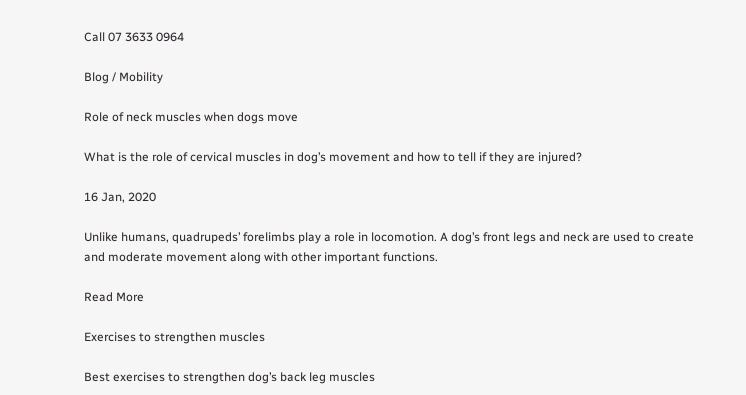Call 07 3633 0964

Blog / Mobility

Role of neck muscles when dogs move

What is the role of cervical muscles in dog’s movement and how to tell if they are injured?

16 Jan, 2020

Unlike humans, quadrupeds’ forelimbs play a role in locomotion. A dog’s front legs and neck are used to create and moderate movement along with other important functions.

Read More

Exercises to strengthen muscles

Best exercises to strengthen dog’s back leg muscles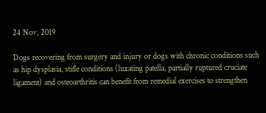24 Nov, 2019

Dogs recovering from surgery and injury or dogs with chronic conditions such as hip dysplasia, stifle conditions (luxating patella, partially ruptured cruciate ligament) and osteoarthritis can benefit from remedial exercises to strengthen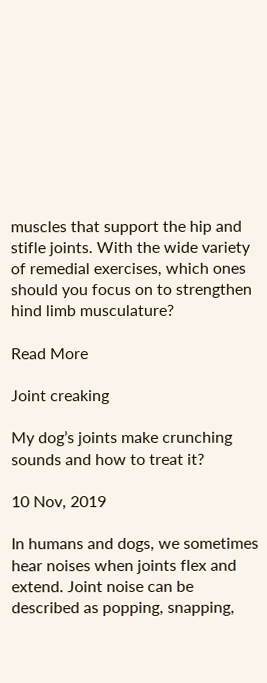muscles that support the hip and stifle joints. With the wide variety of remedial exercises, which ones should you focus on to strengthen hind limb musculature?

Read More

Joint creaking

My dog’s joints make crunching sounds and how to treat it?

10 Nov, 2019

In humans and dogs, we sometimes hear noises when joints flex and extend. Joint noise can be described as popping, snapping,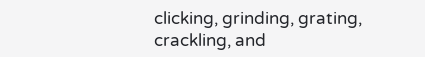clicking, grinding, grating, crackling, and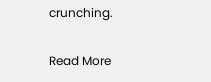crunching.

Read More